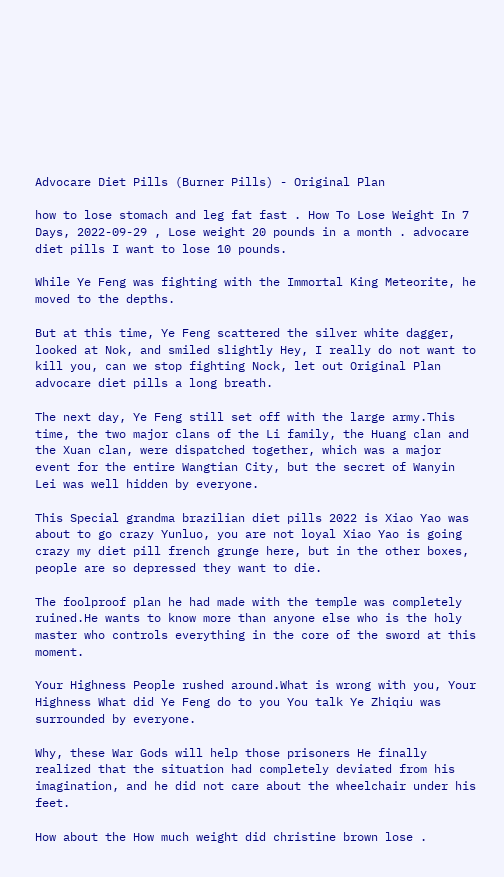Advocare Diet Pills (Burner Pills) - Original Plan

how to lose stomach and leg fat fast . How To Lose Weight In 7 Days, 2022-09-29 , Lose weight 20 pounds in a month . advocare diet pills I want to lose 10 pounds.

While Ye Feng was fighting with the Immortal King Meteorite, he moved to the depths.

But at this time, Ye Feng scattered the silver white dagger, looked at Nok, and smiled slightly Hey, I really do not want to kill you, can we stop fighting Nock, let out Original Plan advocare diet pills a long breath.

The next day, Ye Feng still set off with the large army.This time, the two major clans of the Li family, the Huang clan and the Xuan clan, were dispatched together, which was a major event for the entire Wangtian City, but the secret of Wanyin Lei was well hidden by everyone.

This Special grandma brazilian diet pills 2022 is Xiao Yao was about to go crazy Yunluo, you are not loyal Xiao Yao is going crazy my diet pill french grunge here, but in the other boxes, people are so depressed they want to die.

The foolproof plan he had made with the temple was completely ruined.He wants to know more than anyone else who is the holy master who controls everything in the core of the sword at this moment.

Your Highness People rushed around.What is wrong with you, Your Highness What did Ye Feng do to you You talk Ye Zhiqiu was surrounded by everyone.

Why, these War Gods will help those prisoners He finally realized that the situation had completely deviated from his imagination, and he did not care about the wheelchair under his feet.

How about the How much weight did christine brown lose .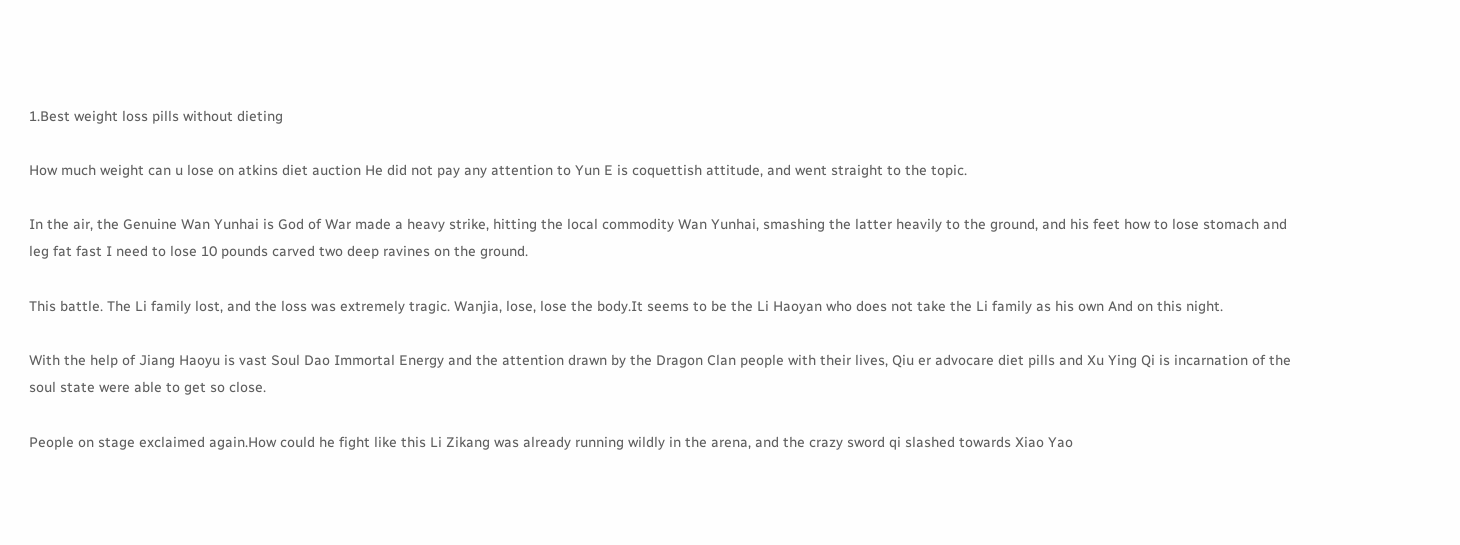1.Best weight loss pills without dieting

How much weight can u lose on atkins diet auction He did not pay any attention to Yun E is coquettish attitude, and went straight to the topic.

In the air, the Genuine Wan Yunhai is God of War made a heavy strike, hitting the local commodity Wan Yunhai, smashing the latter heavily to the ground, and his feet how to lose stomach and leg fat fast I need to lose 10 pounds carved two deep ravines on the ground.

This battle. The Li family lost, and the loss was extremely tragic. Wanjia, lose, lose the body.It seems to be the Li Haoyan who does not take the Li family as his own And on this night.

With the help of Jiang Haoyu is vast Soul Dao Immortal Energy and the attention drawn by the Dragon Clan people with their lives, Qiu er advocare diet pills and Xu Ying Qi is incarnation of the soul state were able to get so close.

People on stage exclaimed again.How could he fight like this Li Zikang was already running wildly in the arena, and the crazy sword qi slashed towards Xiao Yao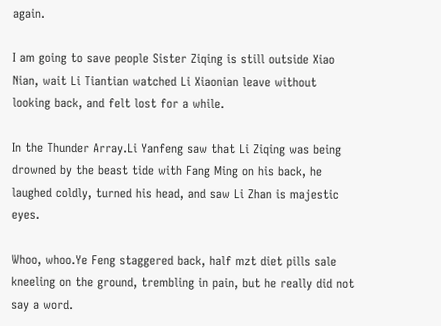again.

I am going to save people Sister Ziqing is still outside Xiao Nian, wait Li Tiantian watched Li Xiaonian leave without looking back, and felt lost for a while.

In the Thunder Array.Li Yanfeng saw that Li Ziqing was being drowned by the beast tide with Fang Ming on his back, he laughed coldly, turned his head, and saw Li Zhan is majestic eyes.

Whoo, whoo.Ye Feng staggered back, half mzt diet pills sale kneeling on the ground, trembling in pain, but he really did not say a word.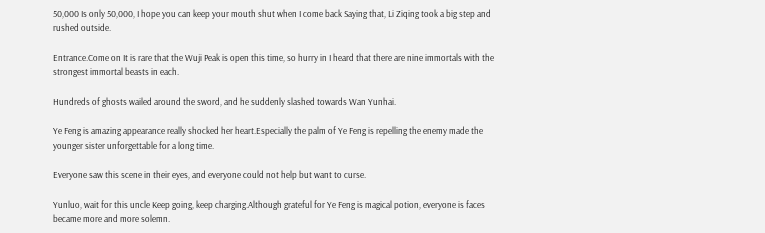50,000 Is only 50,000, I hope you can keep your mouth shut when I come back Saying that, Li Ziqing took a big step and rushed outside.

Entrance.Come on It is rare that the Wuji Peak is open this time, so hurry in I heard that there are nine immortals with the strongest immortal beasts in each.

Hundreds of ghosts wailed around the sword, and he suddenly slashed towards Wan Yunhai.

Ye Feng is amazing appearance really shocked her heart.Especially the palm of Ye Feng is repelling the enemy made the younger sister unforgettable for a long time.

Everyone saw this scene in their eyes, and everyone could not help but want to curse.

Yunluo, wait for this uncle Keep going, keep charging.Although grateful for Ye Feng is magical potion, everyone is faces became more and more solemn.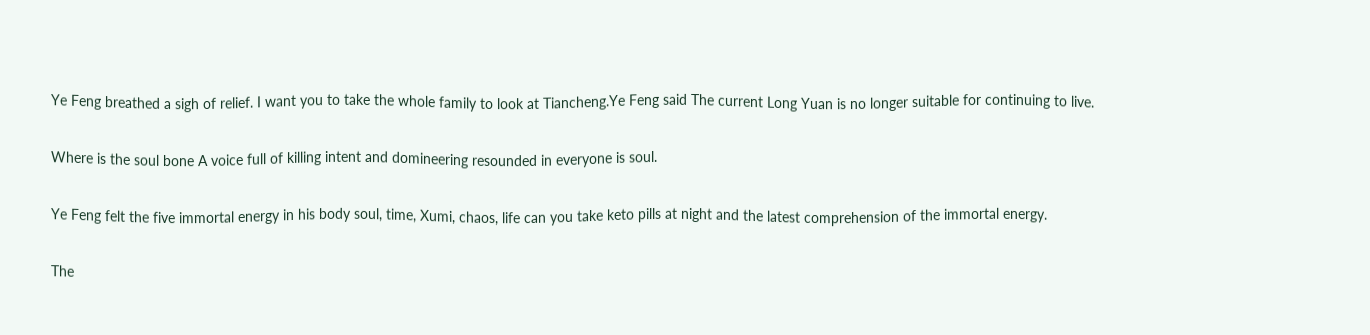Ye Feng breathed a sigh of relief. I want you to take the whole family to look at Tiancheng.Ye Feng said The current Long Yuan is no longer suitable for continuing to live.

Where is the soul bone A voice full of killing intent and domineering resounded in everyone is soul.

Ye Feng felt the five immortal energy in his body soul, time, Xumi, chaos, life can you take keto pills at night and the latest comprehension of the immortal energy.

The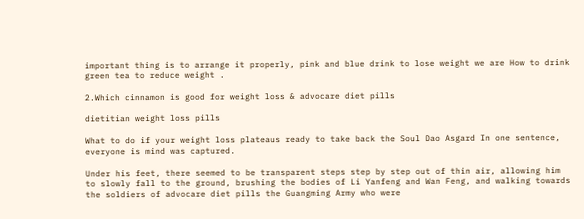important thing is to arrange it properly, pink and blue drink to lose weight we are How to drink green tea to reduce weight .

2.Which cinnamon is good for weight loss & advocare diet pills

dietitian weight loss pills

What to do if your weight loss plateaus ready to take back the Soul Dao Asgard In one sentence, everyone is mind was captured.

Under his feet, there seemed to be transparent steps step by step out of thin air, allowing him to slowly fall to the ground, brushing the bodies of Li Yanfeng and Wan Feng, and walking towards the soldiers of advocare diet pills the Guangming Army who were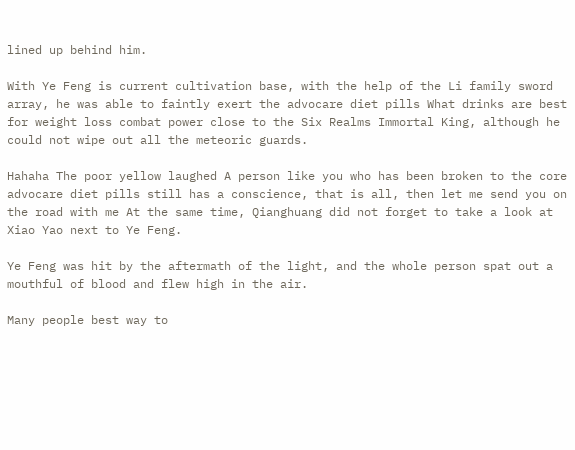lined up behind him.

With Ye Feng is current cultivation base, with the help of the Li family sword array, he was able to faintly exert the advocare diet pills What drinks are best for weight loss combat power close to the Six Realms Immortal King, although he could not wipe out all the meteoric guards.

Hahaha The poor yellow laughed A person like you who has been broken to the core advocare diet pills still has a conscience, that is all, then let me send you on the road with me At the same time, Qianghuang did not forget to take a look at Xiao Yao next to Ye Feng.

Ye Feng was hit by the aftermath of the light, and the whole person spat out a mouthful of blood and flew high in the air.

Many people best way to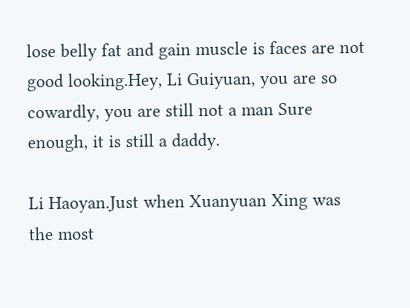lose belly fat and gain muscle is faces are not good looking.Hey, Li Guiyuan, you are so cowardly, you are still not a man Sure enough, it is still a daddy.

Li Haoyan.Just when Xuanyuan Xing was the most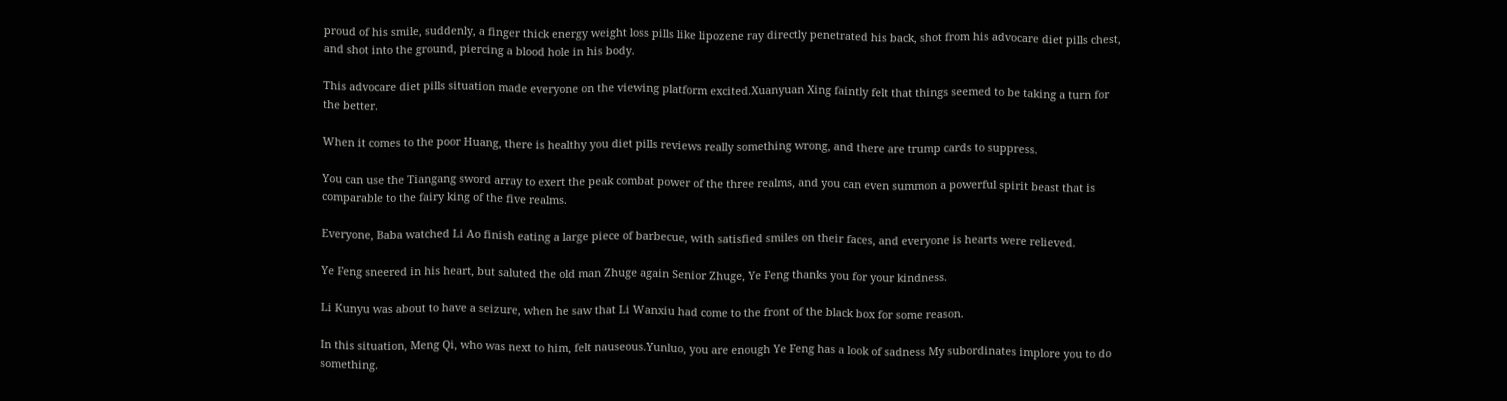proud of his smile, suddenly, a finger thick energy weight loss pills like lipozene ray directly penetrated his back, shot from his advocare diet pills chest, and shot into the ground, piercing a blood hole in his body.

This advocare diet pills situation made everyone on the viewing platform excited.Xuanyuan Xing faintly felt that things seemed to be taking a turn for the better.

When it comes to the poor Huang, there is healthy you diet pills reviews really something wrong, and there are trump cards to suppress.

You can use the Tiangang sword array to exert the peak combat power of the three realms, and you can even summon a powerful spirit beast that is comparable to the fairy king of the five realms.

Everyone, Baba watched Li Ao finish eating a large piece of barbecue, with satisfied smiles on their faces, and everyone is hearts were relieved.

Ye Feng sneered in his heart, but saluted the old man Zhuge again Senior Zhuge, Ye Feng thanks you for your kindness.

Li Kunyu was about to have a seizure, when he saw that Li Wanxiu had come to the front of the black box for some reason.

In this situation, Meng Qi, who was next to him, felt nauseous.Yunluo, you are enough Ye Feng has a look of sadness My subordinates implore you to do something.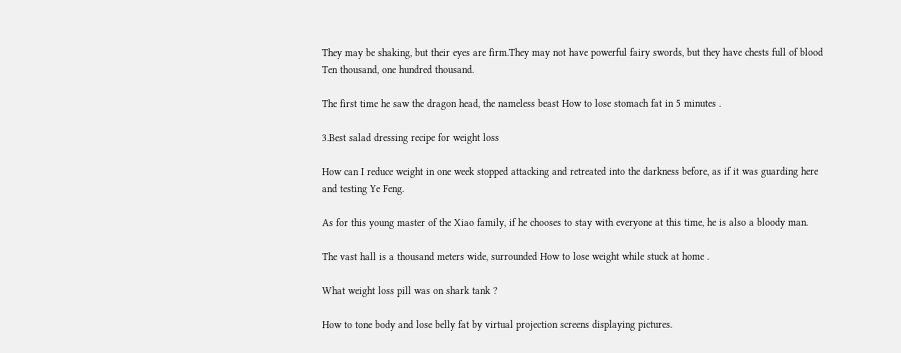They may be shaking, but their eyes are firm.They may not have powerful fairy swords, but they have chests full of blood Ten thousand, one hundred thousand.

The first time he saw the dragon head, the nameless beast How to lose stomach fat in 5 minutes .

3.Best salad dressing recipe for weight loss

How can I reduce weight in one week stopped attacking and retreated into the darkness before, as if it was guarding here and testing Ye Feng.

As for this young master of the Xiao family, if he chooses to stay with everyone at this time, he is also a bloody man.

The vast hall is a thousand meters wide, surrounded How to lose weight while stuck at home .

What weight loss pill was on shark tank ?

How to tone body and lose belly fat by virtual projection screens displaying pictures.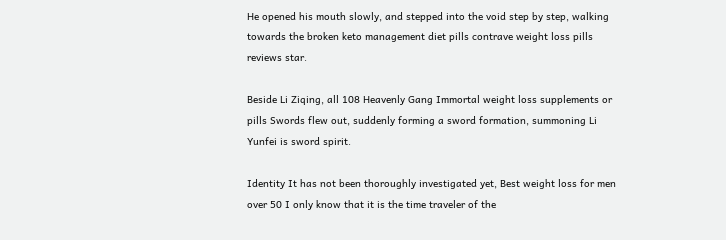He opened his mouth slowly, and stepped into the void step by step, walking towards the broken keto management diet pills contrave weight loss pills reviews star.

Beside Li Ziqing, all 108 Heavenly Gang Immortal weight loss supplements or pills Swords flew out, suddenly forming a sword formation, summoning Li Yunfei is sword spirit.

Identity It has not been thoroughly investigated yet, Best weight loss for men over 50 I only know that it is the time traveler of the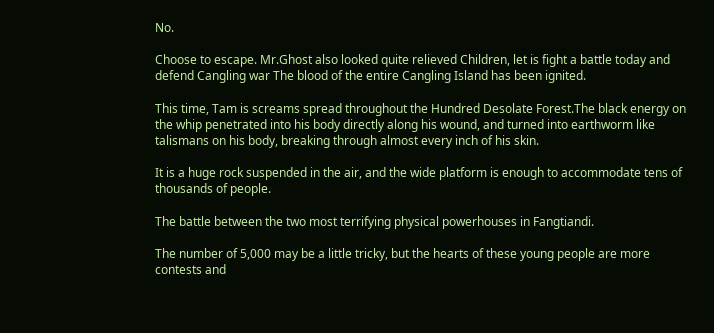No.

Choose to escape. Mr.Ghost also looked quite relieved Children, let is fight a battle today and defend Cangling war The blood of the entire Cangling Island has been ignited.

This time, Tam is screams spread throughout the Hundred Desolate Forest.The black energy on the whip penetrated into his body directly along his wound, and turned into earthworm like talismans on his body, breaking through almost every inch of his skin.

It is a huge rock suspended in the air, and the wide platform is enough to accommodate tens of thousands of people.

The battle between the two most terrifying physical powerhouses in Fangtiandi.

The number of 5,000 may be a little tricky, but the hearts of these young people are more contests and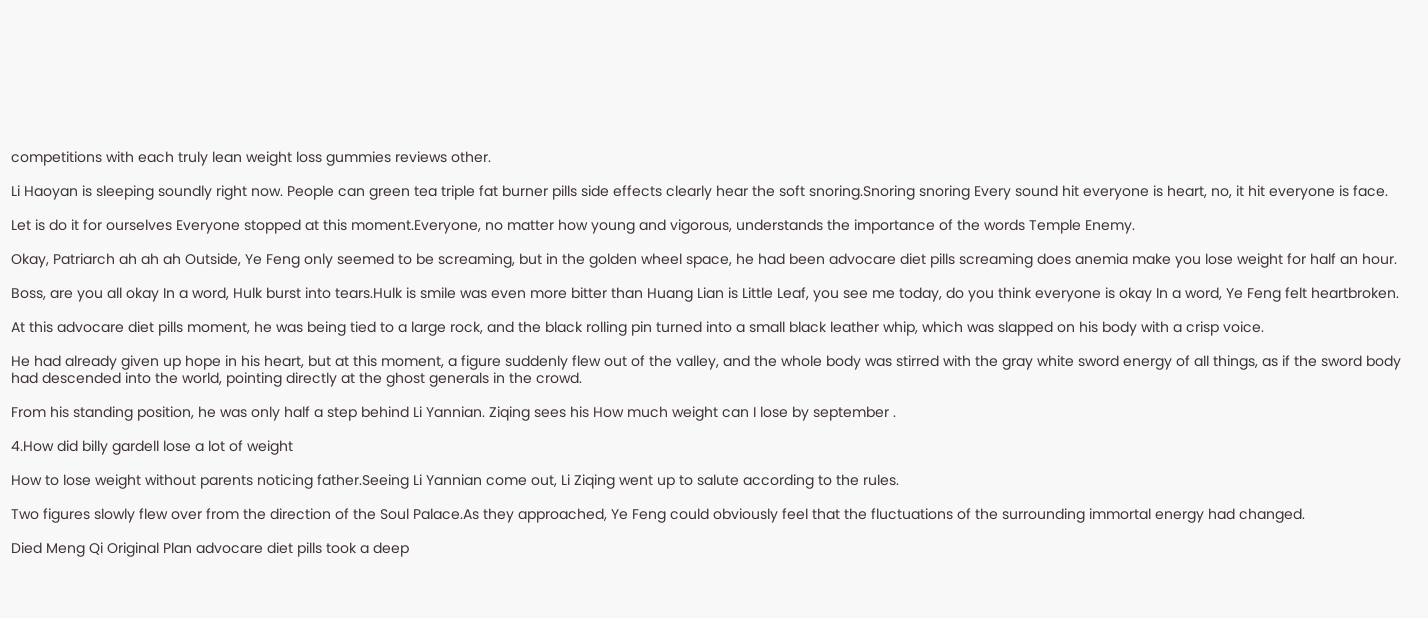competitions with each truly lean weight loss gummies reviews other.

Li Haoyan is sleeping soundly right now. People can green tea triple fat burner pills side effects clearly hear the soft snoring.Snoring snoring Every sound hit everyone is heart, no, it hit everyone is face.

Let is do it for ourselves Everyone stopped at this moment.Everyone, no matter how young and vigorous, understands the importance of the words Temple Enemy.

Okay, Patriarch ah ah ah Outside, Ye Feng only seemed to be screaming, but in the golden wheel space, he had been advocare diet pills screaming does anemia make you lose weight for half an hour.

Boss, are you all okay In a word, Hulk burst into tears.Hulk is smile was even more bitter than Huang Lian is Little Leaf, you see me today, do you think everyone is okay In a word, Ye Feng felt heartbroken.

At this advocare diet pills moment, he was being tied to a large rock, and the black rolling pin turned into a small black leather whip, which was slapped on his body with a crisp voice.

He had already given up hope in his heart, but at this moment, a figure suddenly flew out of the valley, and the whole body was stirred with the gray white sword energy of all things, as if the sword body had descended into the world, pointing directly at the ghost generals in the crowd.

From his standing position, he was only half a step behind Li Yannian. Ziqing sees his How much weight can I lose by september .

4.How did billy gardell lose a lot of weight

How to lose weight without parents noticing father.Seeing Li Yannian come out, Li Ziqing went up to salute according to the rules.

Two figures slowly flew over from the direction of the Soul Palace.As they approached, Ye Feng could obviously feel that the fluctuations of the surrounding immortal energy had changed.

Died Meng Qi Original Plan advocare diet pills took a deep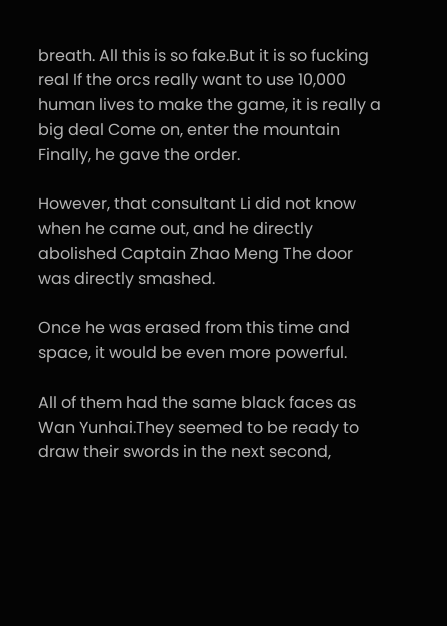breath. All this is so fake.But it is so fucking real If the orcs really want to use 10,000 human lives to make the game, it is really a big deal Come on, enter the mountain Finally, he gave the order.

However, that consultant Li did not know when he came out, and he directly abolished Captain Zhao Meng The door was directly smashed.

Once he was erased from this time and space, it would be even more powerful.

All of them had the same black faces as Wan Yunhai.They seemed to be ready to draw their swords in the next second,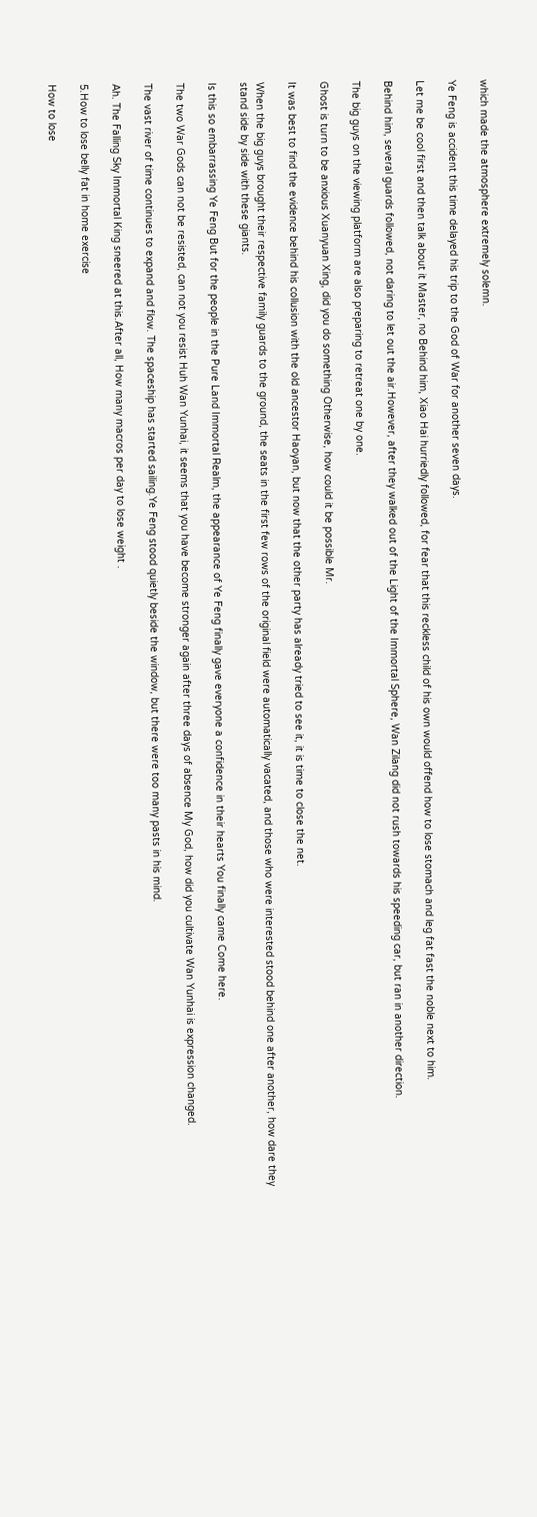which made the atmosphere extremely solemn.

Ye Feng is accident this time delayed his trip to the God of War for another seven days.

Let me be cool first and then talk about it Master, no Behind him, Xiao Hai hurriedly followed, for fear that this reckless child of his own would offend how to lose stomach and leg fat fast the noble next to him.

Behind him, several guards followed, not daring to let out the air.However, after they walked out of the Light of the Immortal Sphere, Wan Zilang did not rush towards his speeding car, but ran in another direction.

The big guys on the viewing platform are also preparing to retreat one by one.

Ghost is turn to be anxious Xuanyuan Xing, did you do something Otherwise, how could it be possible Mr.

It was best to find the evidence behind his collusion with the old ancestor Haoyan, but now that the other party has already tried to see it, it is time to close the net.

When the big guys brought their respective family guards to the ground, the seats in the first few rows of the original field were automatically vacated, and those who were interested stood behind one after another, how dare they stand side by side with these giants.

Is this so embarrassing Ye Feng But for the people in the Pure Land Immortal Realm, the appearance of Ye Feng finally gave everyone a confidence in their hearts You finally came Come here.

The two War Gods can not be resisted, can not you resist Huh Wan Yunhai, it seems that you have become stronger again after three days of absence My God, how did you cultivate Wan Yunhai is expression changed.

The vast river of time continues to expand and flow. The spaceship has started sailing.Ye Feng stood quietly beside the window, but there were too many pasts in his mind.

Ah. The Falling Sky Immortal King sneered at this.After all, How many macros per day to lose weight .

5.How to lose belly fat in home exercise

How to lose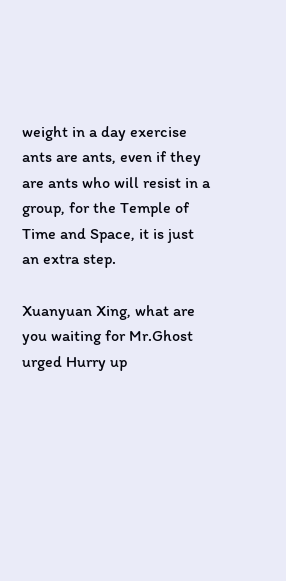weight in a day exercise ants are ants, even if they are ants who will resist in a group, for the Temple of Time and Space, it is just an extra step.

Xuanyuan Xing, what are you waiting for Mr.Ghost urged Hurry up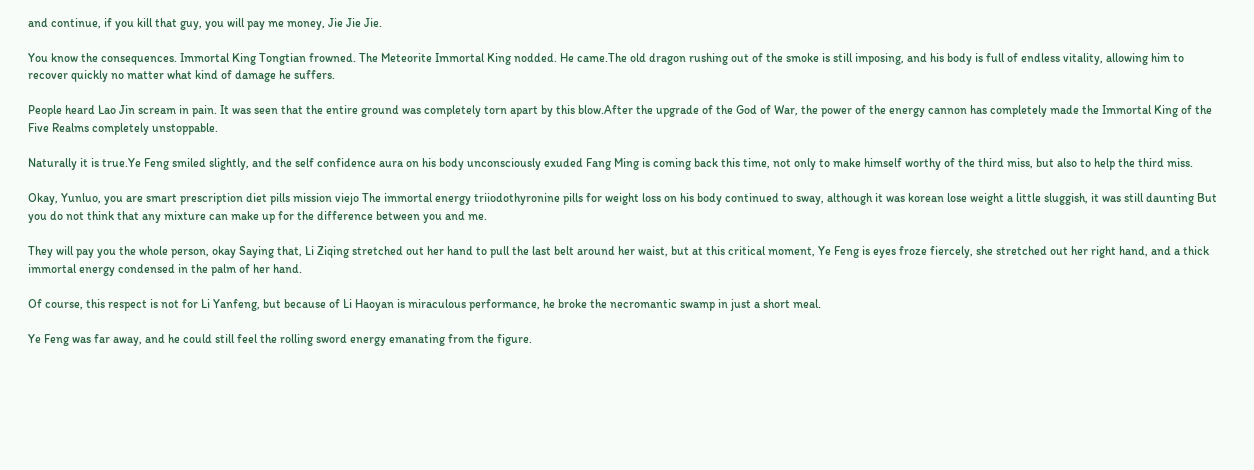and continue, if you kill that guy, you will pay me money, Jie Jie Jie.

You know the consequences. Immortal King Tongtian frowned. The Meteorite Immortal King nodded. He came.The old dragon rushing out of the smoke is still imposing, and his body is full of endless vitality, allowing him to recover quickly no matter what kind of damage he suffers.

People heard Lao Jin scream in pain. It was seen that the entire ground was completely torn apart by this blow.After the upgrade of the God of War, the power of the energy cannon has completely made the Immortal King of the Five Realms completely unstoppable.

Naturally it is true.Ye Feng smiled slightly, and the self confidence aura on his body unconsciously exuded Fang Ming is coming back this time, not only to make himself worthy of the third miss, but also to help the third miss.

Okay, Yunluo, you are smart prescription diet pills mission viejo The immortal energy triiodothyronine pills for weight loss on his body continued to sway, although it was korean lose weight a little sluggish, it was still daunting But you do not think that any mixture can make up for the difference between you and me.

They will pay you the whole person, okay Saying that, Li Ziqing stretched out her hand to pull the last belt around her waist, but at this critical moment, Ye Feng is eyes froze fiercely, she stretched out her right hand, and a thick immortal energy condensed in the palm of her hand.

Of course, this respect is not for Li Yanfeng, but because of Li Haoyan is miraculous performance, he broke the necromantic swamp in just a short meal.

Ye Feng was far away, and he could still feel the rolling sword energy emanating from the figure.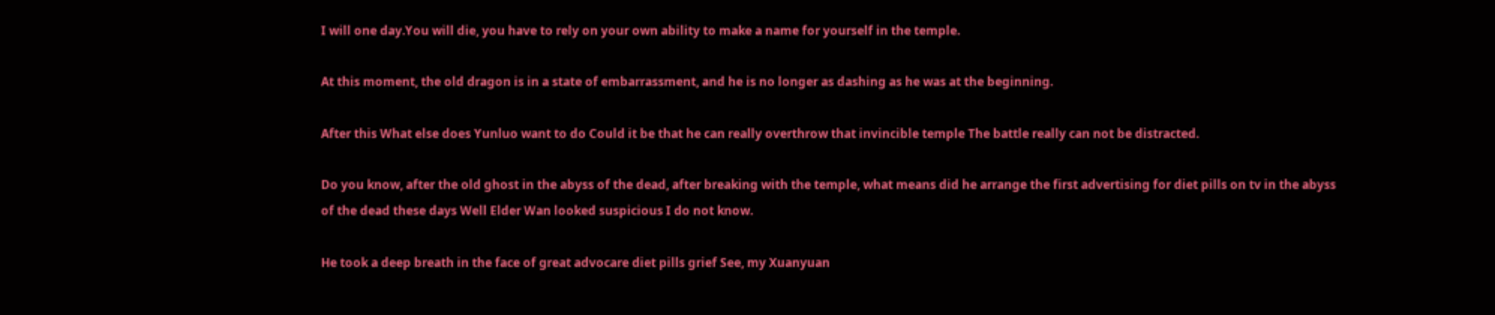I will one day.You will die, you have to rely on your own ability to make a name for yourself in the temple.

At this moment, the old dragon is in a state of embarrassment, and he is no longer as dashing as he was at the beginning.

After this What else does Yunluo want to do Could it be that he can really overthrow that invincible temple The battle really can not be distracted.

Do you know, after the old ghost in the abyss of the dead, after breaking with the temple, what means did he arrange the first advertising for diet pills on tv in the abyss of the dead these days Well Elder Wan looked suspicious I do not know.

He took a deep breath in the face of great advocare diet pills grief See, my Xuanyuan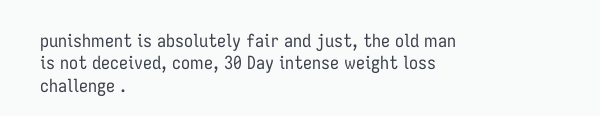punishment is absolutely fair and just, the old man is not deceived, come, 30 Day intense weight loss challenge .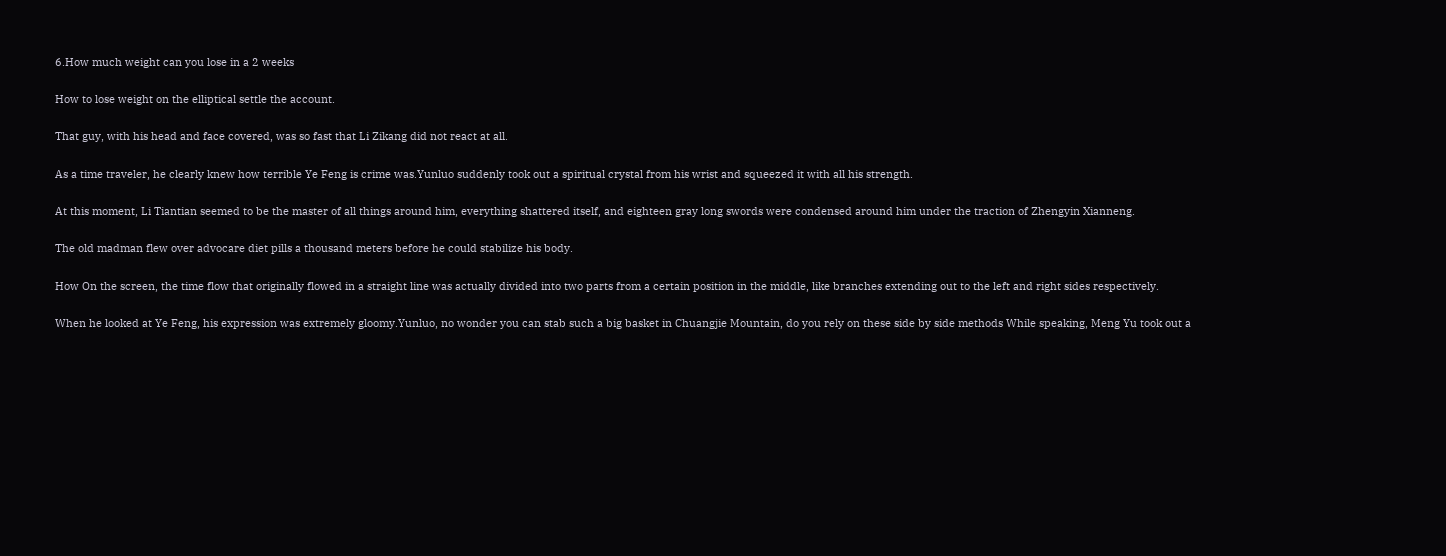6.How much weight can you lose in a 2 weeks

How to lose weight on the elliptical settle the account.

That guy, with his head and face covered, was so fast that Li Zikang did not react at all.

As a time traveler, he clearly knew how terrible Ye Feng is crime was.Yunluo suddenly took out a spiritual crystal from his wrist and squeezed it with all his strength.

At this moment, Li Tiantian seemed to be the master of all things around him, everything shattered itself, and eighteen gray long swords were condensed around him under the traction of Zhengyin Xianneng.

The old madman flew over advocare diet pills a thousand meters before he could stabilize his body.

How On the screen, the time flow that originally flowed in a straight line was actually divided into two parts from a certain position in the middle, like branches extending out to the left and right sides respectively.

When he looked at Ye Feng, his expression was extremely gloomy.Yunluo, no wonder you can stab such a big basket in Chuangjie Mountain, do you rely on these side by side methods While speaking, Meng Yu took out a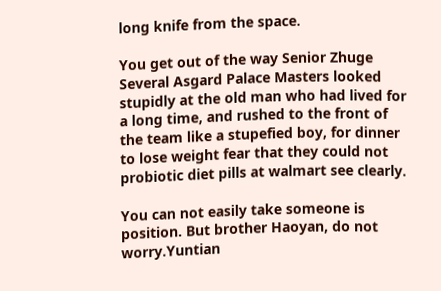long knife from the space.

You get out of the way Senior Zhuge Several Asgard Palace Masters looked stupidly at the old man who had lived for a long time, and rushed to the front of the team like a stupefied boy, for dinner to lose weight fear that they could not probiotic diet pills at walmart see clearly.

You can not easily take someone is position. But brother Haoyan, do not worry.Yuntian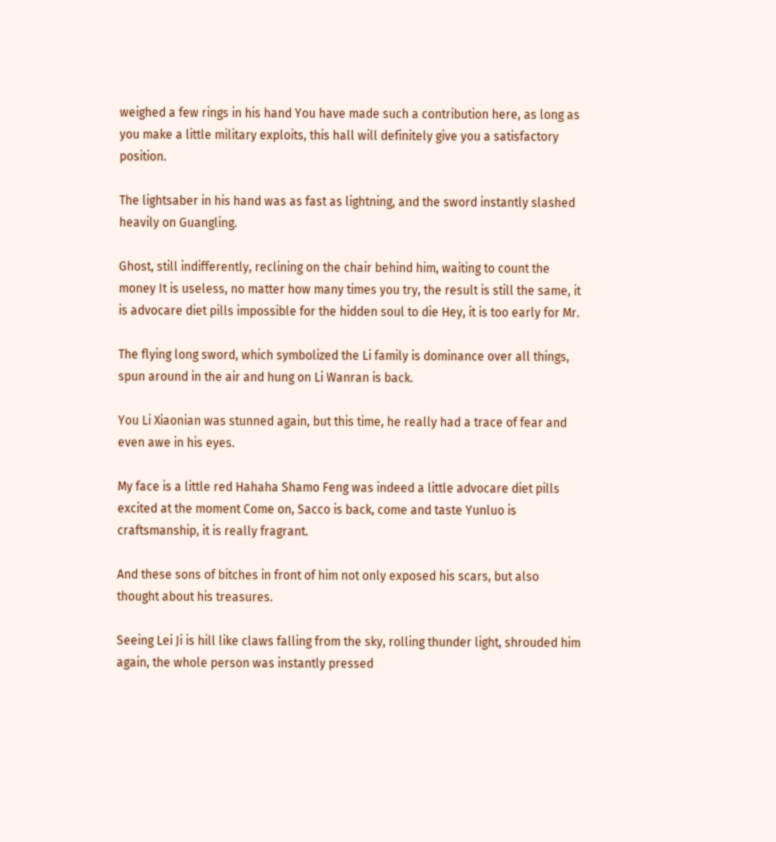weighed a few rings in his hand You have made such a contribution here, as long as you make a little military exploits, this hall will definitely give you a satisfactory position.

The lightsaber in his hand was as fast as lightning, and the sword instantly slashed heavily on Guangling.

Ghost, still indifferently, reclining on the chair behind him, waiting to count the money It is useless, no matter how many times you try, the result is still the same, it is advocare diet pills impossible for the hidden soul to die Hey, it is too early for Mr.

The flying long sword, which symbolized the Li family is dominance over all things, spun around in the air and hung on Li Wanran is back.

You Li Xiaonian was stunned again, but this time, he really had a trace of fear and even awe in his eyes.

My face is a little red Hahaha Shamo Feng was indeed a little advocare diet pills excited at the moment Come on, Sacco is back, come and taste Yunluo is craftsmanship, it is really fragrant.

And these sons of bitches in front of him not only exposed his scars, but also thought about his treasures.

Seeing Lei Ji is hill like claws falling from the sky, rolling thunder light, shrouded him again, the whole person was instantly pressed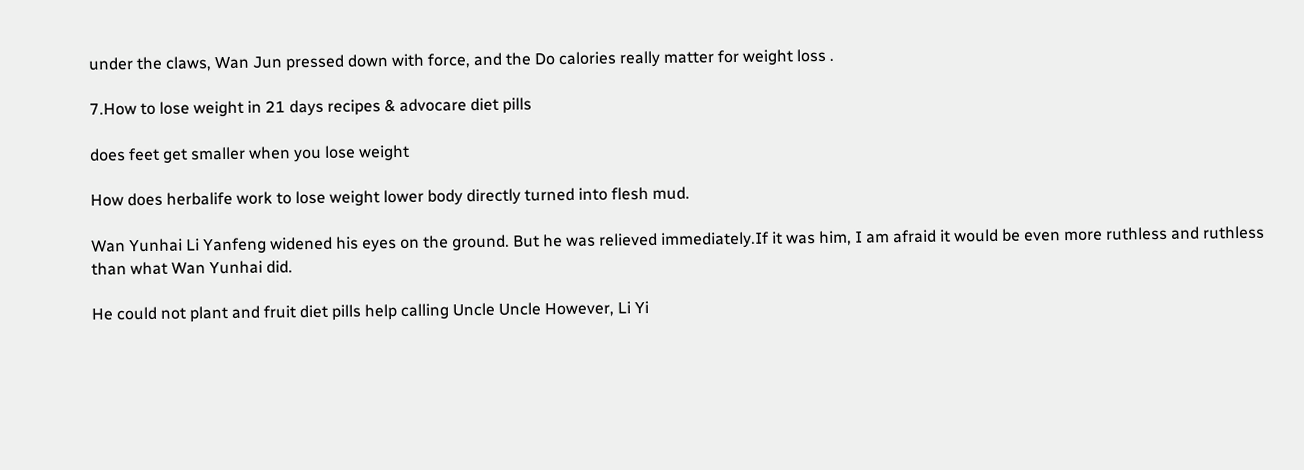under the claws, Wan Jun pressed down with force, and the Do calories really matter for weight loss .

7.How to lose weight in 21 days recipes & advocare diet pills

does feet get smaller when you lose weight

How does herbalife work to lose weight lower body directly turned into flesh mud.

Wan Yunhai Li Yanfeng widened his eyes on the ground. But he was relieved immediately.If it was him, I am afraid it would be even more ruthless and ruthless than what Wan Yunhai did.

He could not plant and fruit diet pills help calling Uncle Uncle However, Li Yi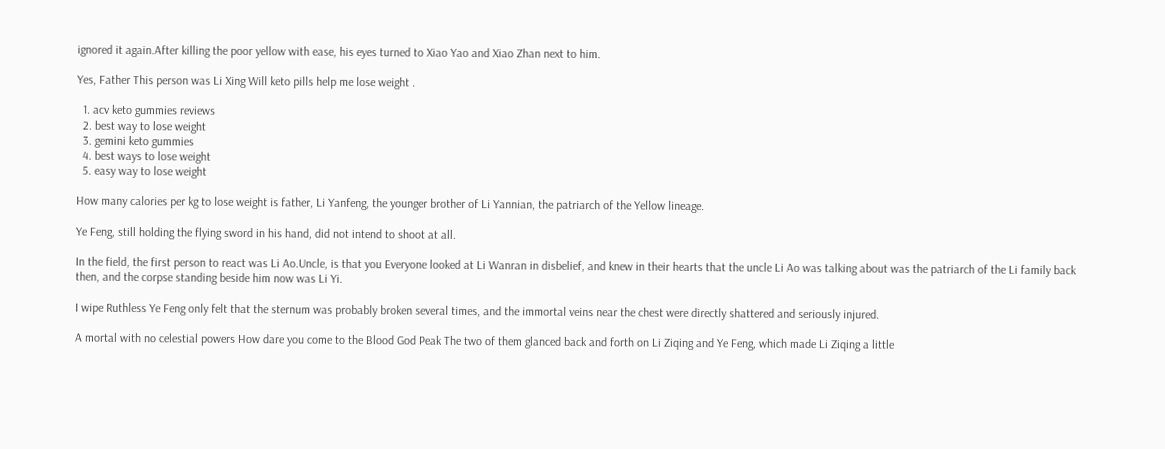ignored it again.After killing the poor yellow with ease, his eyes turned to Xiao Yao and Xiao Zhan next to him.

Yes, Father This person was Li Xing Will keto pills help me lose weight .

  1. acv keto gummies reviews
  2. best way to lose weight
  3. gemini keto gummies
  4. best ways to lose weight
  5. easy way to lose weight

How many calories per kg to lose weight is father, Li Yanfeng, the younger brother of Li Yannian, the patriarch of the Yellow lineage.

Ye Feng, still holding the flying sword in his hand, did not intend to shoot at all.

In the field, the first person to react was Li Ao.Uncle, is that you Everyone looked at Li Wanran in disbelief, and knew in their hearts that the uncle Li Ao was talking about was the patriarch of the Li family back then, and the corpse standing beside him now was Li Yi.

I wipe Ruthless Ye Feng only felt that the sternum was probably broken several times, and the immortal veins near the chest were directly shattered and seriously injured.

A mortal with no celestial powers How dare you come to the Blood God Peak The two of them glanced back and forth on Li Ziqing and Ye Feng, which made Li Ziqing a little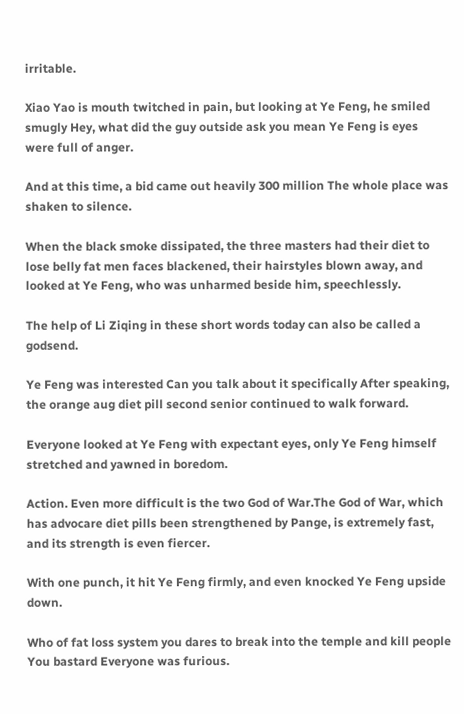irritable.

Xiao Yao is mouth twitched in pain, but looking at Ye Feng, he smiled smugly Hey, what did the guy outside ask you mean Ye Feng is eyes were full of anger.

And at this time, a bid came out heavily 300 million The whole place was shaken to silence.

When the black smoke dissipated, the three masters had their diet to lose belly fat men faces blackened, their hairstyles blown away, and looked at Ye Feng, who was unharmed beside him, speechlessly.

The help of Li Ziqing in these short words today can also be called a godsend.

Ye Feng was interested Can you talk about it specifically After speaking, the orange aug diet pill second senior continued to walk forward.

Everyone looked at Ye Feng with expectant eyes, only Ye Feng himself stretched and yawned in boredom.

Action. Even more difficult is the two God of War.The God of War, which has advocare diet pills been strengthened by Pange, is extremely fast, and its strength is even fiercer.

With one punch, it hit Ye Feng firmly, and even knocked Ye Feng upside down.

Who of fat loss system you dares to break into the temple and kill people You bastard Everyone was furious.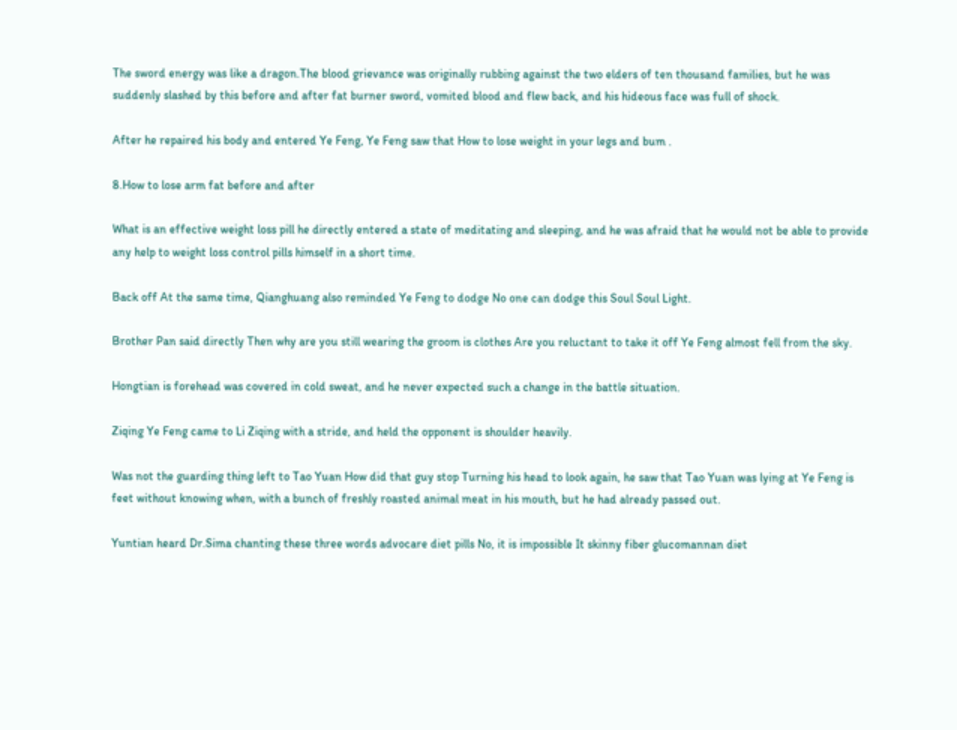The sword energy was like a dragon.The blood grievance was originally rubbing against the two elders of ten thousand families, but he was suddenly slashed by this before and after fat burner sword, vomited blood and flew back, and his hideous face was full of shock.

After he repaired his body and entered Ye Feng, Ye Feng saw that How to lose weight in your legs and bum .

8.How to lose arm fat before and after

What is an effective weight loss pill he directly entered a state of meditating and sleeping, and he was afraid that he would not be able to provide any help to weight loss control pills himself in a short time.

Back off At the same time, Qianghuang also reminded Ye Feng to dodge No one can dodge this Soul Soul Light.

Brother Pan said directly Then why are you still wearing the groom is clothes Are you reluctant to take it off Ye Feng almost fell from the sky.

Hongtian is forehead was covered in cold sweat, and he never expected such a change in the battle situation.

Ziqing Ye Feng came to Li Ziqing with a stride, and held the opponent is shoulder heavily.

Was not the guarding thing left to Tao Yuan How did that guy stop Turning his head to look again, he saw that Tao Yuan was lying at Ye Feng is feet without knowing when, with a bunch of freshly roasted animal meat in his mouth, but he had already passed out.

Yuntian heard Dr.Sima chanting these three words advocare diet pills No, it is impossible It skinny fiber glucomannan diet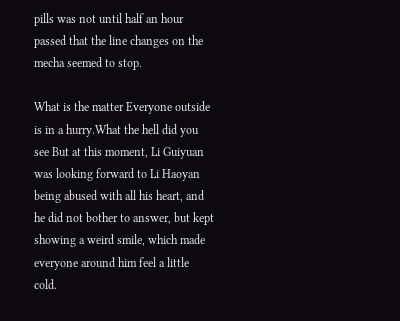pills was not until half an hour passed that the line changes on the mecha seemed to stop.

What is the matter Everyone outside is in a hurry.What the hell did you see But at this moment, Li Guiyuan was looking forward to Li Haoyan being abused with all his heart, and he did not bother to answer, but kept showing a weird smile, which made everyone around him feel a little cold.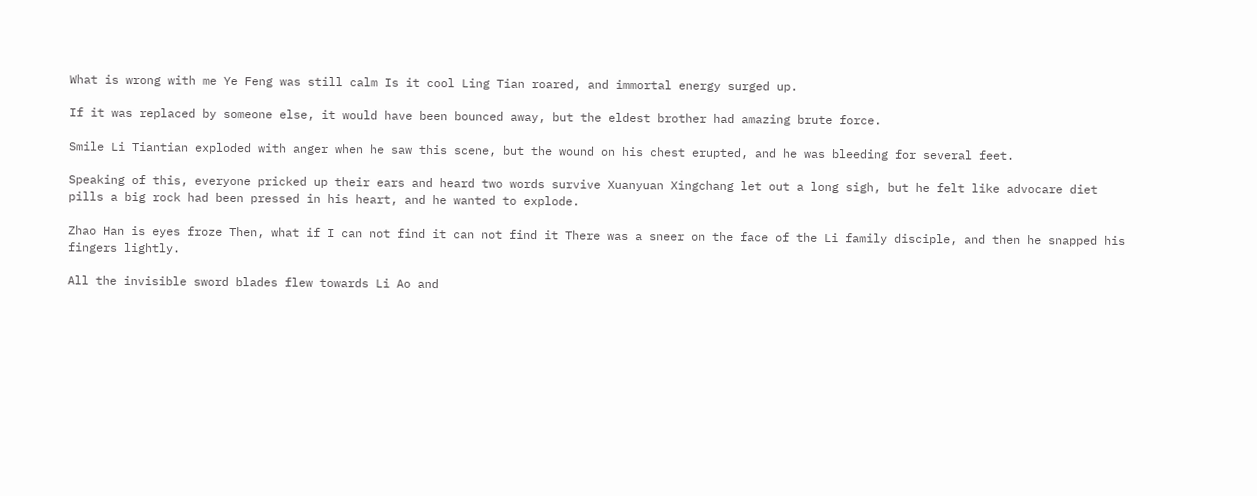What is wrong with me Ye Feng was still calm Is it cool Ling Tian roared, and immortal energy surged up.

If it was replaced by someone else, it would have been bounced away, but the eldest brother had amazing brute force.

Smile Li Tiantian exploded with anger when he saw this scene, but the wound on his chest erupted, and he was bleeding for several feet.

Speaking of this, everyone pricked up their ears and heard two words survive Xuanyuan Xingchang let out a long sigh, but he felt like advocare diet pills a big rock had been pressed in his heart, and he wanted to explode.

Zhao Han is eyes froze Then, what if I can not find it can not find it There was a sneer on the face of the Li family disciple, and then he snapped his fingers lightly.

All the invisible sword blades flew towards Li Ao and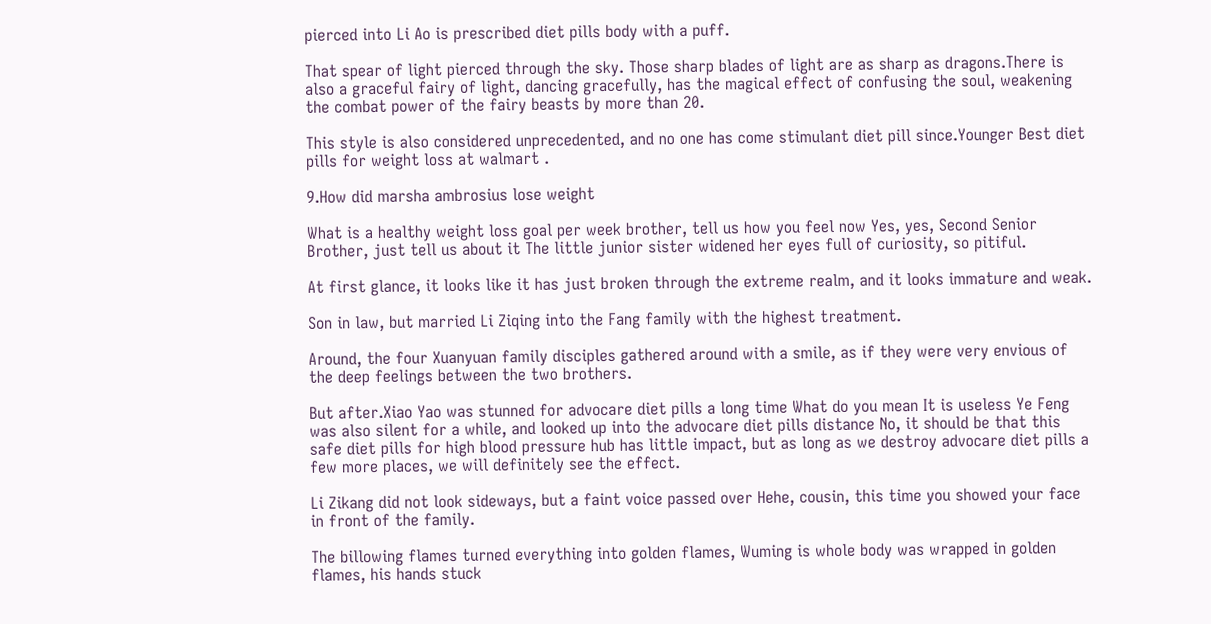pierced into Li Ao is prescribed diet pills body with a puff.

That spear of light pierced through the sky. Those sharp blades of light are as sharp as dragons.There is also a graceful fairy of light, dancing gracefully, has the magical effect of confusing the soul, weakening the combat power of the fairy beasts by more than 20.

This style is also considered unprecedented, and no one has come stimulant diet pill since.Younger Best diet pills for weight loss at walmart .

9.How did marsha ambrosius lose weight

What is a healthy weight loss goal per week brother, tell us how you feel now Yes, yes, Second Senior Brother, just tell us about it The little junior sister widened her eyes full of curiosity, so pitiful.

At first glance, it looks like it has just broken through the extreme realm, and it looks immature and weak.

Son in law, but married Li Ziqing into the Fang family with the highest treatment.

Around, the four Xuanyuan family disciples gathered around with a smile, as if they were very envious of the deep feelings between the two brothers.

But after.Xiao Yao was stunned for advocare diet pills a long time What do you mean It is useless Ye Feng was also silent for a while, and looked up into the advocare diet pills distance No, it should be that this safe diet pills for high blood pressure hub has little impact, but as long as we destroy advocare diet pills a few more places, we will definitely see the effect.

Li Zikang did not look sideways, but a faint voice passed over Hehe, cousin, this time you showed your face in front of the family.

The billowing flames turned everything into golden flames, Wuming is whole body was wrapped in golden flames, his hands stuck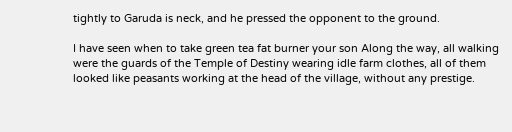tightly to Garuda is neck, and he pressed the opponent to the ground.

I have seen when to take green tea fat burner your son Along the way, all walking were the guards of the Temple of Destiny wearing idle farm clothes, all of them looked like peasants working at the head of the village, without any prestige.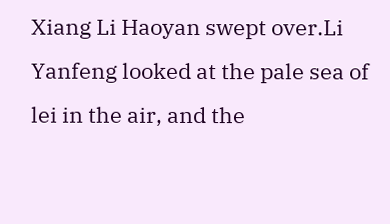Xiang Li Haoyan swept over.Li Yanfeng looked at the pale sea of lei in the air, and the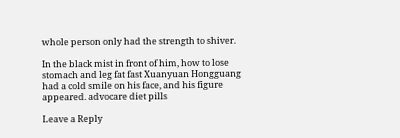whole person only had the strength to shiver.

In the black mist in front of him, how to lose stomach and leg fat fast Xuanyuan Hongguang had a cold smile on his face, and his figure appeared. advocare diet pills

Leave a Reply